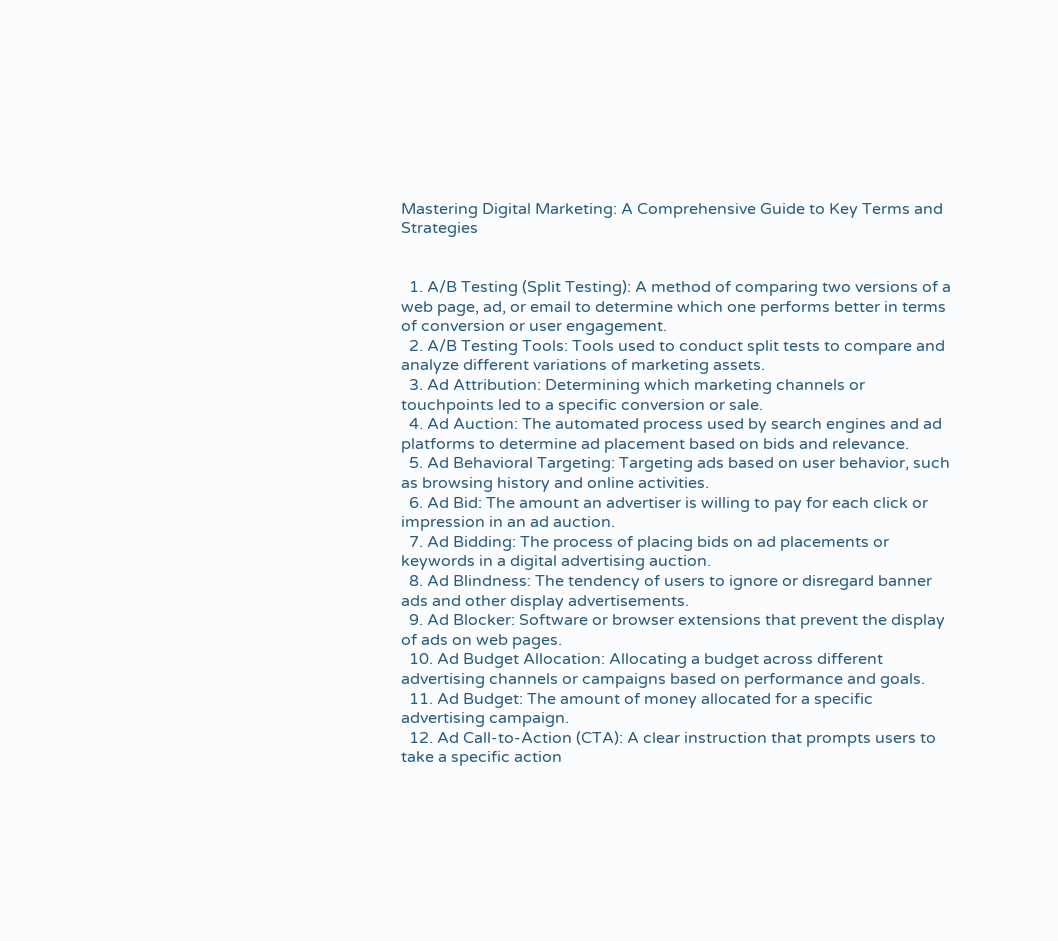Mastering Digital Marketing: A Comprehensive Guide to Key Terms and Strategies


  1. A/B Testing (Split Testing): A method of comparing two versions of a web page, ad, or email to determine which one performs better in terms of conversion or user engagement.
  2. A/B Testing Tools: Tools used to conduct split tests to compare and analyze different variations of marketing assets.
  3. Ad Attribution: Determining which marketing channels or touchpoints led to a specific conversion or sale.
  4. Ad Auction: The automated process used by search engines and ad platforms to determine ad placement based on bids and relevance.
  5. Ad Behavioral Targeting: Targeting ads based on user behavior, such as browsing history and online activities.
  6. Ad Bid: The amount an advertiser is willing to pay for each click or impression in an ad auction.
  7. Ad Bidding: The process of placing bids on ad placements or keywords in a digital advertising auction.
  8. Ad Blindness: The tendency of users to ignore or disregard banner ads and other display advertisements.
  9. Ad Blocker: Software or browser extensions that prevent the display of ads on web pages.
  10. Ad Budget Allocation: Allocating a budget across different advertising channels or campaigns based on performance and goals.
  11. Ad Budget: The amount of money allocated for a specific advertising campaign.
  12. Ad Call-to-Action (CTA): A clear instruction that prompts users to take a specific action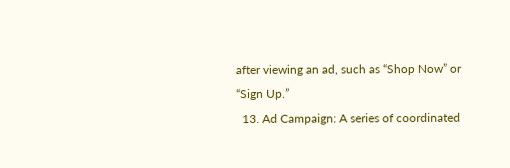after viewing an ad, such as “Shop Now” or “Sign Up.”
  13. Ad Campaign: A series of coordinated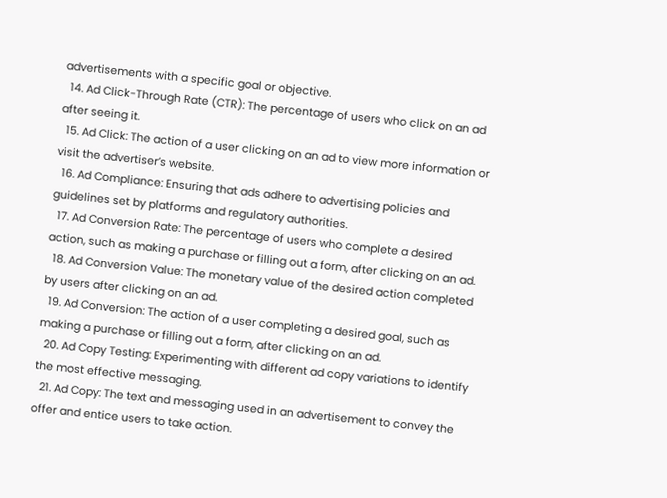advertisements with a specific goal or objective.
  14. Ad Click-Through Rate (CTR): The percentage of users who click on an ad after seeing it.
  15. Ad Click: The action of a user clicking on an ad to view more information or visit the advertiser’s website.
  16. Ad Compliance: Ensuring that ads adhere to advertising policies and guidelines set by platforms and regulatory authorities.
  17. Ad Conversion Rate: The percentage of users who complete a desired action, such as making a purchase or filling out a form, after clicking on an ad.
  18. Ad Conversion Value: The monetary value of the desired action completed by users after clicking on an ad.
  19. Ad Conversion: The action of a user completing a desired goal, such as making a purchase or filling out a form, after clicking on an ad.
  20. Ad Copy Testing: Experimenting with different ad copy variations to identify the most effective messaging.
  21. Ad Copy: The text and messaging used in an advertisement to convey the offer and entice users to take action.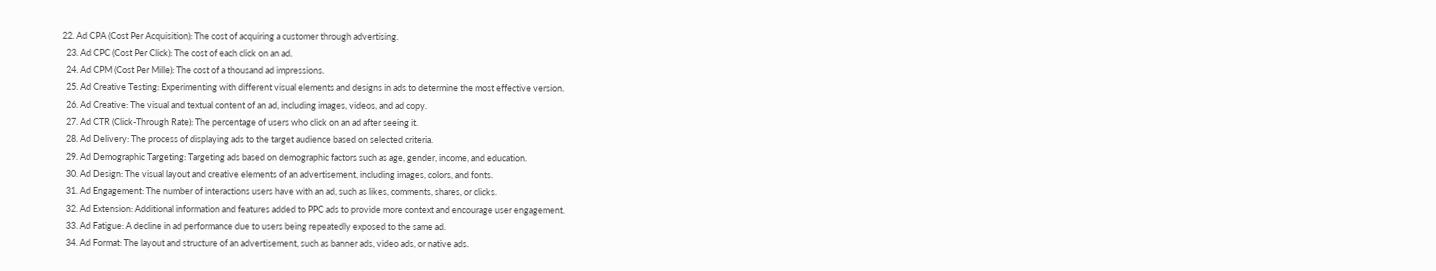22. Ad CPA (Cost Per Acquisition): The cost of acquiring a customer through advertising.
  23. Ad CPC (Cost Per Click): The cost of each click on an ad.
  24. Ad CPM (Cost Per Mille): The cost of a thousand ad impressions.
  25. Ad Creative Testing: Experimenting with different visual elements and designs in ads to determine the most effective version.
  26. Ad Creative: The visual and textual content of an ad, including images, videos, and ad copy.
  27. Ad CTR (Click-Through Rate): The percentage of users who click on an ad after seeing it.
  28. Ad Delivery: The process of displaying ads to the target audience based on selected criteria.
  29. Ad Demographic Targeting: Targeting ads based on demographic factors such as age, gender, income, and education.
  30. Ad Design: The visual layout and creative elements of an advertisement, including images, colors, and fonts.
  31. Ad Engagement: The number of interactions users have with an ad, such as likes, comments, shares, or clicks.
  32. Ad Extension: Additional information and features added to PPC ads to provide more context and encourage user engagement.
  33. Ad Fatigue: A decline in ad performance due to users being repeatedly exposed to the same ad.
  34. Ad Format: The layout and structure of an advertisement, such as banner ads, video ads, or native ads.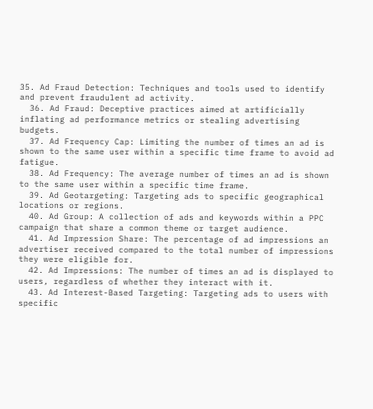35. Ad Fraud Detection: Techniques and tools used to identify and prevent fraudulent ad activity.
  36. Ad Fraud: Deceptive practices aimed at artificially inflating ad performance metrics or stealing advertising budgets.
  37. Ad Frequency Cap: Limiting the number of times an ad is shown to the same user within a specific time frame to avoid ad fatigue.
  38. Ad Frequency: The average number of times an ad is shown to the same user within a specific time frame.
  39. Ad Geotargeting: Targeting ads to specific geographical locations or regions.
  40. Ad Group: A collection of ads and keywords within a PPC campaign that share a common theme or target audience.
  41. Ad Impression Share: The percentage of ad impressions an advertiser received compared to the total number of impressions they were eligible for.
  42. Ad Impressions: The number of times an ad is displayed to users, regardless of whether they interact with it.
  43. Ad Interest-Based Targeting: Targeting ads to users with specific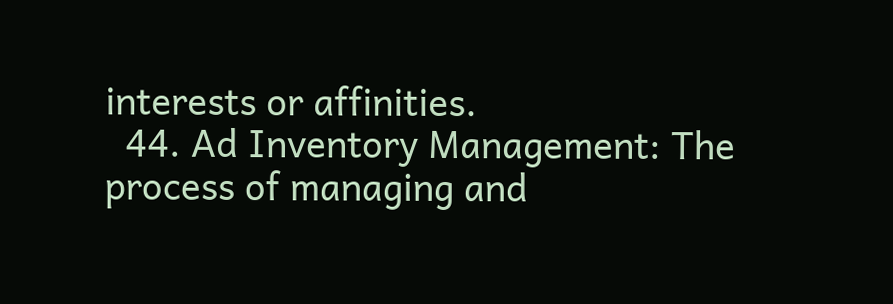interests or affinities.
  44. Ad Inventory Management: The process of managing and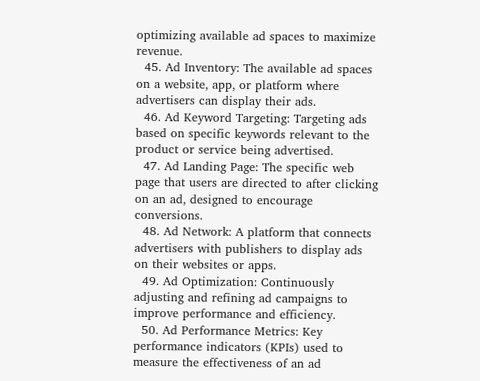optimizing available ad spaces to maximize revenue.
  45. Ad Inventory: The available ad spaces on a website, app, or platform where advertisers can display their ads.
  46. Ad Keyword Targeting: Targeting ads based on specific keywords relevant to the product or service being advertised.
  47. Ad Landing Page: The specific web page that users are directed to after clicking on an ad, designed to encourage conversions.
  48. Ad Network: A platform that connects advertisers with publishers to display ads on their websites or apps.
  49. Ad Optimization: Continuously adjusting and refining ad campaigns to improve performance and efficiency.
  50. Ad Performance Metrics: Key performance indicators (KPIs) used to measure the effectiveness of an ad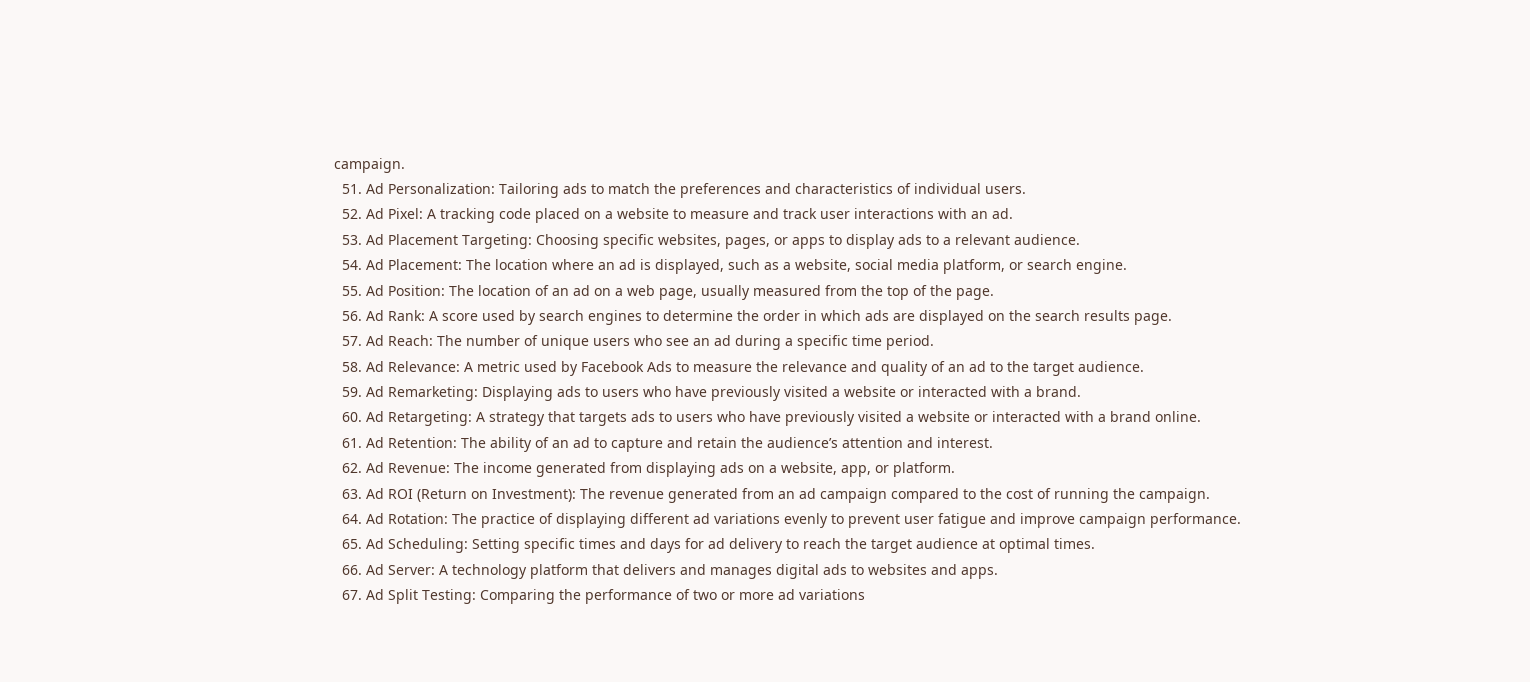campaign.
  51. Ad Personalization: Tailoring ads to match the preferences and characteristics of individual users.
  52. Ad Pixel: A tracking code placed on a website to measure and track user interactions with an ad.
  53. Ad Placement Targeting: Choosing specific websites, pages, or apps to display ads to a relevant audience.
  54. Ad Placement: The location where an ad is displayed, such as a website, social media platform, or search engine.
  55. Ad Position: The location of an ad on a web page, usually measured from the top of the page.
  56. Ad Rank: A score used by search engines to determine the order in which ads are displayed on the search results page.
  57. Ad Reach: The number of unique users who see an ad during a specific time period.
  58. Ad Relevance: A metric used by Facebook Ads to measure the relevance and quality of an ad to the target audience.
  59. Ad Remarketing: Displaying ads to users who have previously visited a website or interacted with a brand.
  60. Ad Retargeting: A strategy that targets ads to users who have previously visited a website or interacted with a brand online.
  61. Ad Retention: The ability of an ad to capture and retain the audience’s attention and interest.
  62. Ad Revenue: The income generated from displaying ads on a website, app, or platform.
  63. Ad ROI (Return on Investment): The revenue generated from an ad campaign compared to the cost of running the campaign.
  64. Ad Rotation: The practice of displaying different ad variations evenly to prevent user fatigue and improve campaign performance.
  65. Ad Scheduling: Setting specific times and days for ad delivery to reach the target audience at optimal times.
  66. Ad Server: A technology platform that delivers and manages digital ads to websites and apps.
  67. Ad Split Testing: Comparing the performance of two or more ad variations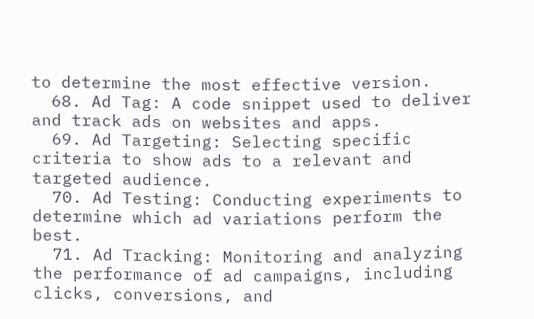to determine the most effective version.
  68. Ad Tag: A code snippet used to deliver and track ads on websites and apps.
  69. Ad Targeting: Selecting specific criteria to show ads to a relevant and targeted audience.
  70. Ad Testing: Conducting experiments to determine which ad variations perform the best.
  71. Ad Tracking: Monitoring and analyzing the performance of ad campaigns, including clicks, conversions, and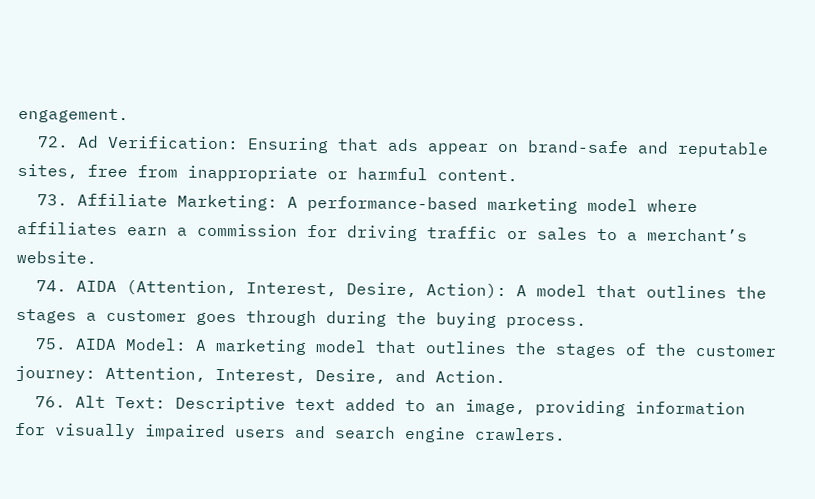engagement.
  72. Ad Verification: Ensuring that ads appear on brand-safe and reputable sites, free from inappropriate or harmful content.
  73. Affiliate Marketing: A performance-based marketing model where affiliates earn a commission for driving traffic or sales to a merchant’s website.
  74. AIDA (Attention, Interest, Desire, Action): A model that outlines the stages a customer goes through during the buying process.
  75. AIDA Model: A marketing model that outlines the stages of the customer journey: Attention, Interest, Desire, and Action.
  76. Alt Text: Descriptive text added to an image, providing information for visually impaired users and search engine crawlers.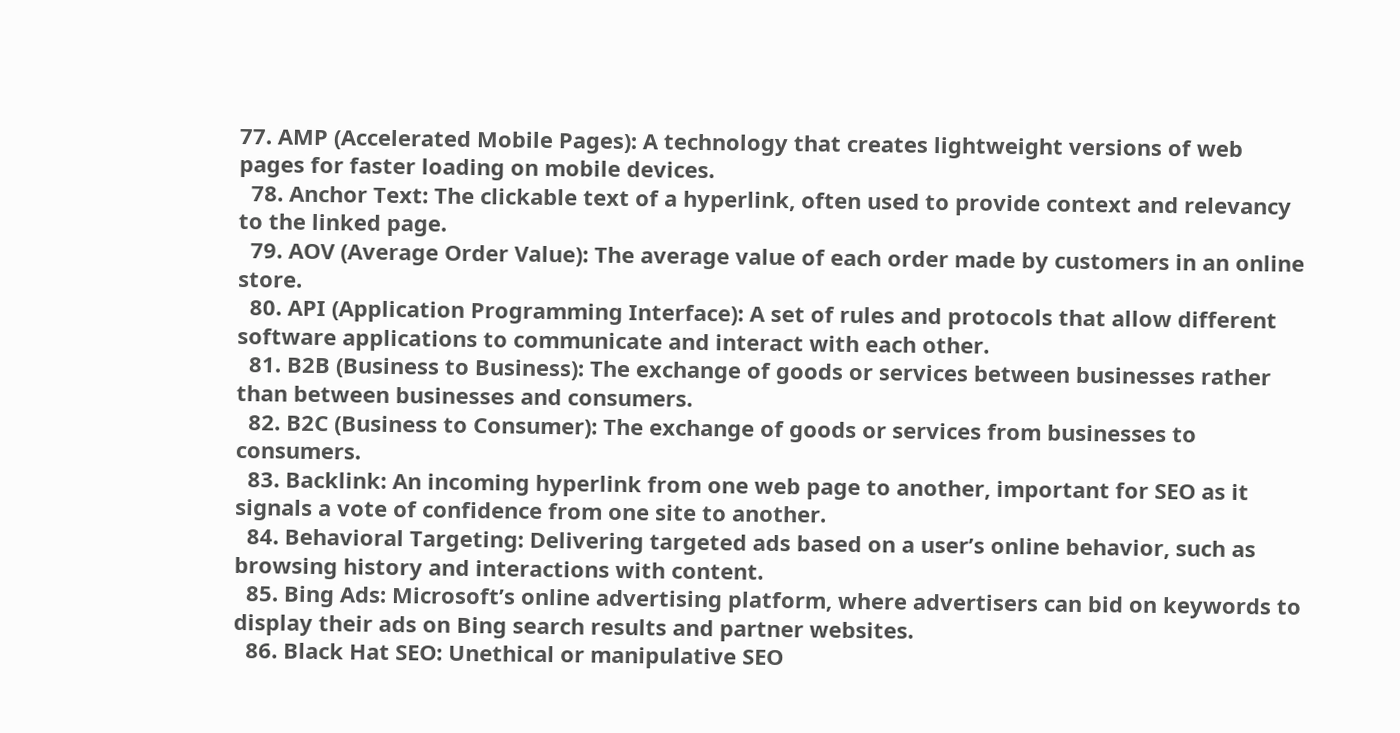77. AMP (Accelerated Mobile Pages): A technology that creates lightweight versions of web pages for faster loading on mobile devices.
  78. Anchor Text: The clickable text of a hyperlink, often used to provide context and relevancy to the linked page.
  79. AOV (Average Order Value): The average value of each order made by customers in an online store.
  80. API (Application Programming Interface): A set of rules and protocols that allow different software applications to communicate and interact with each other.
  81. B2B (Business to Business): The exchange of goods or services between businesses rather than between businesses and consumers.
  82. B2C (Business to Consumer): The exchange of goods or services from businesses to consumers.
  83. Backlink: An incoming hyperlink from one web page to another, important for SEO as it signals a vote of confidence from one site to another.
  84. Behavioral Targeting: Delivering targeted ads based on a user’s online behavior, such as browsing history and interactions with content.
  85. Bing Ads: Microsoft’s online advertising platform, where advertisers can bid on keywords to display their ads on Bing search results and partner websites.
  86. Black Hat SEO: Unethical or manipulative SEO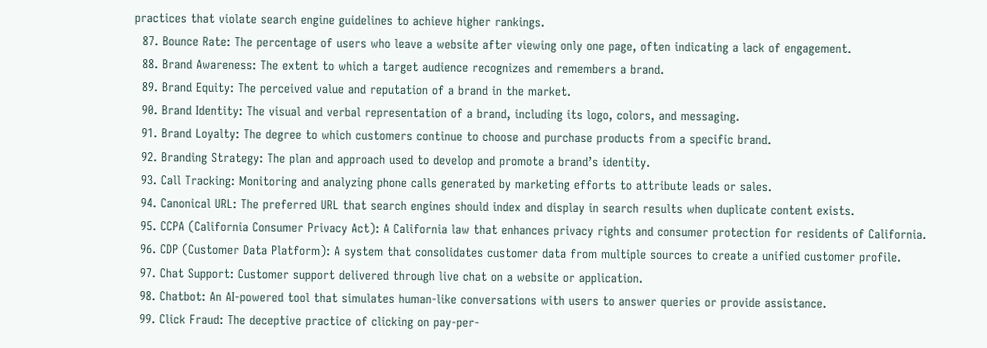practices that violate search engine guidelines to achieve higher rankings.
  87. Bounce Rate: The percentage of users who leave a website after viewing only one page, often indicating a lack of engagement.
  88. Brand Awareness: The extent to which a target audience recognizes and remembers a brand.
  89. Brand Equity: The perceived value and reputation of a brand in the market.
  90. Brand Identity: The visual and verbal representation of a brand, including its logo, colors, and messaging.
  91. Brand Loyalty: The degree to which customers continue to choose and purchase products from a specific brand.
  92. Branding Strategy: The plan and approach used to develop and promote a brand’s identity.
  93. Call Tracking: Monitoring and analyzing phone calls generated by marketing efforts to attribute leads or sales.
  94. Canonical URL: The preferred URL that search engines should index and display in search results when duplicate content exists.
  95. CCPA (California Consumer Privacy Act): A California law that enhances privacy rights and consumer protection for residents of California.
  96. CDP (Customer Data Platform): A system that consolidates customer data from multiple sources to create a unified customer profile.
  97. Chat Support: Customer support delivered through live chat on a website or application.
  98. Chatbot: An AI-powered tool that simulates human-like conversations with users to answer queries or provide assistance.
  99. Click Fraud: The deceptive practice of clicking on pay-per-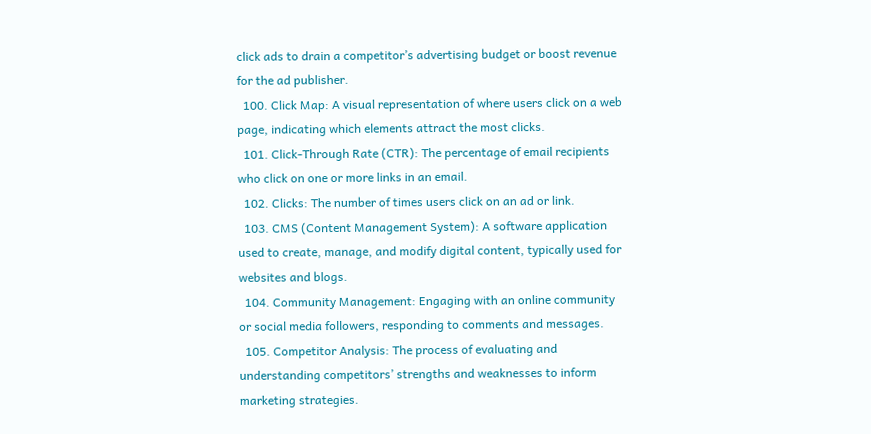click ads to drain a competitor’s advertising budget or boost revenue for the ad publisher.
  100. Click Map: A visual representation of where users click on a web page, indicating which elements attract the most clicks.
  101. Click-Through Rate (CTR): The percentage of email recipients who click on one or more links in an email.
  102. Clicks: The number of times users click on an ad or link.
  103. CMS (Content Management System): A software application used to create, manage, and modify digital content, typically used for websites and blogs.
  104. Community Management: Engaging with an online community or social media followers, responding to comments and messages.
  105. Competitor Analysis: The process of evaluating and understanding competitors’ strengths and weaknesses to inform marketing strategies.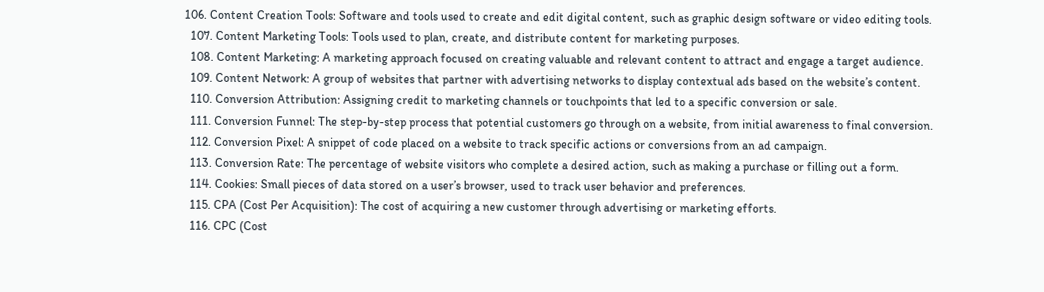106. Content Creation Tools: Software and tools used to create and edit digital content, such as graphic design software or video editing tools.
  107. Content Marketing Tools: Tools used to plan, create, and distribute content for marketing purposes.
  108. Content Marketing: A marketing approach focused on creating valuable and relevant content to attract and engage a target audience.
  109. Content Network: A group of websites that partner with advertising networks to display contextual ads based on the website’s content.
  110. Conversion Attribution: Assigning credit to marketing channels or touchpoints that led to a specific conversion or sale.
  111. Conversion Funnel: The step-by-step process that potential customers go through on a website, from initial awareness to final conversion.
  112. Conversion Pixel: A snippet of code placed on a website to track specific actions or conversions from an ad campaign.
  113. Conversion Rate: The percentage of website visitors who complete a desired action, such as making a purchase or filling out a form.
  114. Cookies: Small pieces of data stored on a user’s browser, used to track user behavior and preferences.
  115. CPA (Cost Per Acquisition): The cost of acquiring a new customer through advertising or marketing efforts.
  116. CPC (Cost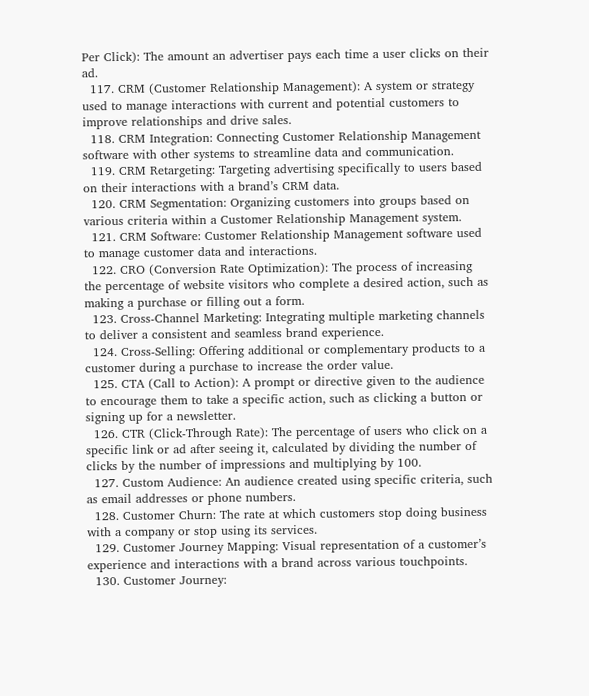Per Click): The amount an advertiser pays each time a user clicks on their ad.
  117. CRM (Customer Relationship Management): A system or strategy used to manage interactions with current and potential customers to improve relationships and drive sales.
  118. CRM Integration: Connecting Customer Relationship Management software with other systems to streamline data and communication.
  119. CRM Retargeting: Targeting advertising specifically to users based on their interactions with a brand’s CRM data.
  120. CRM Segmentation: Organizing customers into groups based on various criteria within a Customer Relationship Management system.
  121. CRM Software: Customer Relationship Management software used to manage customer data and interactions.
  122. CRO (Conversion Rate Optimization): The process of increasing the percentage of website visitors who complete a desired action, such as making a purchase or filling out a form.
  123. Cross-Channel Marketing: Integrating multiple marketing channels to deliver a consistent and seamless brand experience.
  124. Cross-Selling: Offering additional or complementary products to a customer during a purchase to increase the order value.
  125. CTA (Call to Action): A prompt or directive given to the audience to encourage them to take a specific action, such as clicking a button or signing up for a newsletter.
  126. CTR (Click-Through Rate): The percentage of users who click on a specific link or ad after seeing it, calculated by dividing the number of clicks by the number of impressions and multiplying by 100.
  127. Custom Audience: An audience created using specific criteria, such as email addresses or phone numbers.
  128. Customer Churn: The rate at which customers stop doing business with a company or stop using its services.
  129. Customer Journey Mapping: Visual representation of a customer’s experience and interactions with a brand across various touchpoints.
  130. Customer Journey: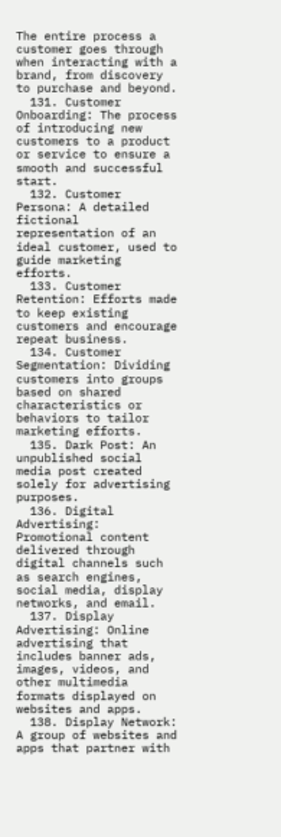The entire process a customer goes through when interacting with a brand, from discovery to purchase and beyond.
  131. Customer Onboarding: The process of introducing new customers to a product or service to ensure a smooth and successful start.
  132. Customer Persona: A detailed fictional representation of an ideal customer, used to guide marketing efforts.
  133. Customer Retention: Efforts made to keep existing customers and encourage repeat business.
  134. Customer Segmentation: Dividing customers into groups based on shared characteristics or behaviors to tailor marketing efforts.
  135. Dark Post: An unpublished social media post created solely for advertising purposes.
  136. Digital Advertising: Promotional content delivered through digital channels such as search engines, social media, display networks, and email.
  137. Display Advertising: Online advertising that includes banner ads, images, videos, and other multimedia formats displayed on websites and apps.
  138. Display Network: A group of websites and apps that partner with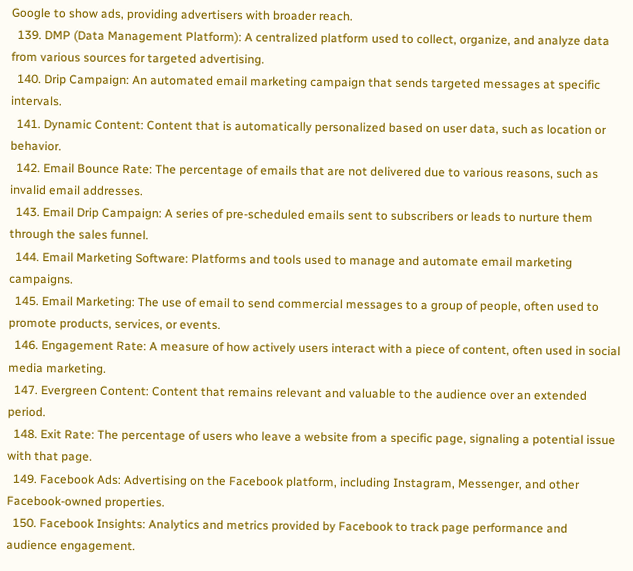Google to show ads, providing advertisers with broader reach.
  139. DMP (Data Management Platform): A centralized platform used to collect, organize, and analyze data from various sources for targeted advertising.
  140. Drip Campaign: An automated email marketing campaign that sends targeted messages at specific intervals.
  141. Dynamic Content: Content that is automatically personalized based on user data, such as location or behavior.
  142. Email Bounce Rate: The percentage of emails that are not delivered due to various reasons, such as invalid email addresses.
  143. Email Drip Campaign: A series of pre-scheduled emails sent to subscribers or leads to nurture them through the sales funnel.
  144. Email Marketing Software: Platforms and tools used to manage and automate email marketing campaigns.
  145. Email Marketing: The use of email to send commercial messages to a group of people, often used to promote products, services, or events.
  146. Engagement Rate: A measure of how actively users interact with a piece of content, often used in social media marketing.
  147. Evergreen Content: Content that remains relevant and valuable to the audience over an extended period.
  148. Exit Rate: The percentage of users who leave a website from a specific page, signaling a potential issue with that page.
  149. Facebook Ads: Advertising on the Facebook platform, including Instagram, Messenger, and other Facebook-owned properties.
  150. Facebook Insights: Analytics and metrics provided by Facebook to track page performance and audience engagement.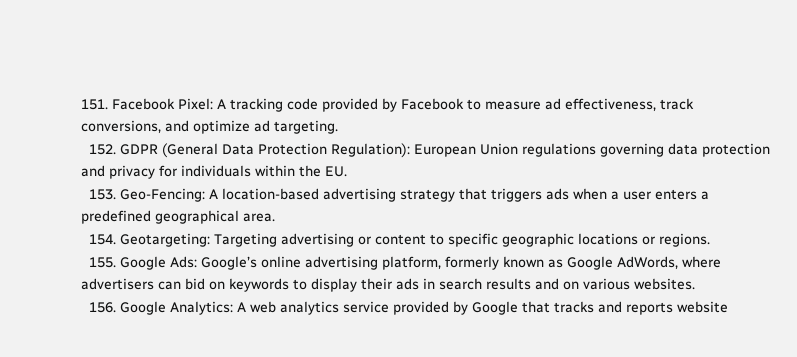151. Facebook Pixel: A tracking code provided by Facebook to measure ad effectiveness, track conversions, and optimize ad targeting.
  152. GDPR (General Data Protection Regulation): European Union regulations governing data protection and privacy for individuals within the EU.
  153. Geo-Fencing: A location-based advertising strategy that triggers ads when a user enters a predefined geographical area.
  154. Geotargeting: Targeting advertising or content to specific geographic locations or regions.
  155. Google Ads: Google’s online advertising platform, formerly known as Google AdWords, where advertisers can bid on keywords to display their ads in search results and on various websites.
  156. Google Analytics: A web analytics service provided by Google that tracks and reports website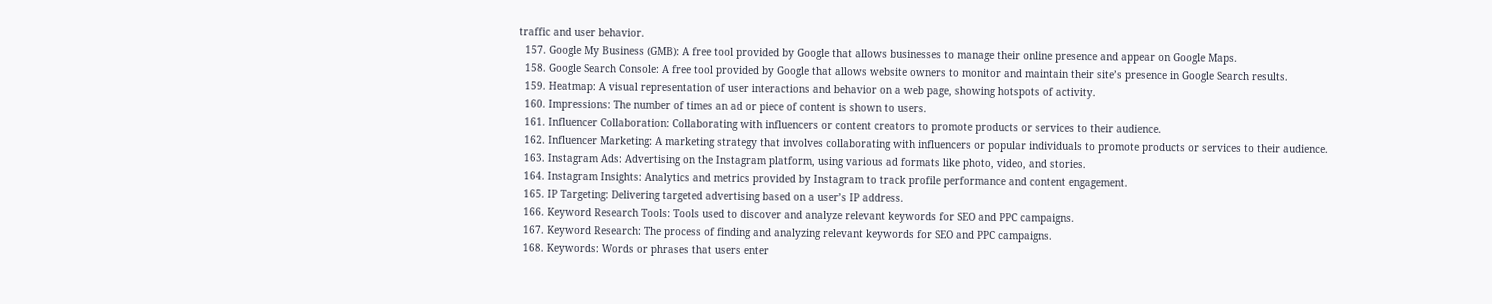traffic and user behavior.
  157. Google My Business (GMB): A free tool provided by Google that allows businesses to manage their online presence and appear on Google Maps.
  158. Google Search Console: A free tool provided by Google that allows website owners to monitor and maintain their site’s presence in Google Search results.
  159. Heatmap: A visual representation of user interactions and behavior on a web page, showing hotspots of activity.
  160. Impressions: The number of times an ad or piece of content is shown to users.
  161. Influencer Collaboration: Collaborating with influencers or content creators to promote products or services to their audience.
  162. Influencer Marketing: A marketing strategy that involves collaborating with influencers or popular individuals to promote products or services to their audience.
  163. Instagram Ads: Advertising on the Instagram platform, using various ad formats like photo, video, and stories.
  164. Instagram Insights: Analytics and metrics provided by Instagram to track profile performance and content engagement.
  165. IP Targeting: Delivering targeted advertising based on a user’s IP address.
  166. Keyword Research Tools: Tools used to discover and analyze relevant keywords for SEO and PPC campaigns.
  167. Keyword Research: The process of finding and analyzing relevant keywords for SEO and PPC campaigns.
  168. Keywords: Words or phrases that users enter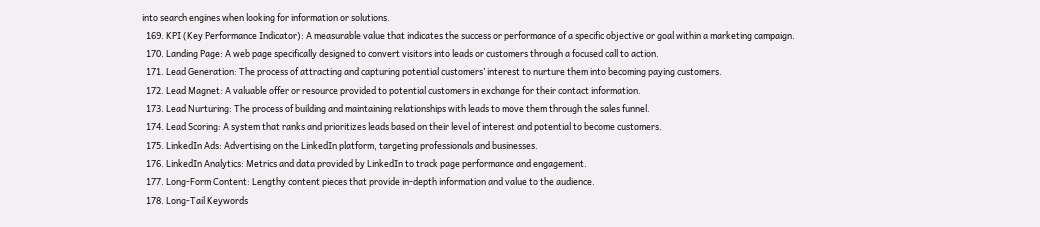into search engines when looking for information or solutions.
  169. KPI (Key Performance Indicator): A measurable value that indicates the success or performance of a specific objective or goal within a marketing campaign.
  170. Landing Page: A web page specifically designed to convert visitors into leads or customers through a focused call to action.
  171. Lead Generation: The process of attracting and capturing potential customers’ interest to nurture them into becoming paying customers.
  172. Lead Magnet: A valuable offer or resource provided to potential customers in exchange for their contact information.
  173. Lead Nurturing: The process of building and maintaining relationships with leads to move them through the sales funnel.
  174. Lead Scoring: A system that ranks and prioritizes leads based on their level of interest and potential to become customers.
  175. LinkedIn Ads: Advertising on the LinkedIn platform, targeting professionals and businesses.
  176. LinkedIn Analytics: Metrics and data provided by LinkedIn to track page performance and engagement.
  177. Long-Form Content: Lengthy content pieces that provide in-depth information and value to the audience.
  178. Long-Tail Keywords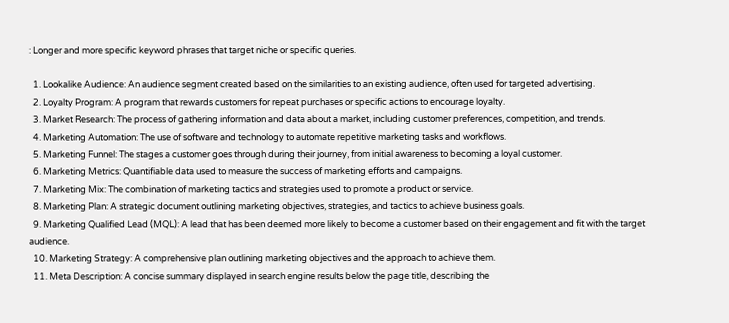: Longer and more specific keyword phrases that target niche or specific queries.

  1. Lookalike Audience: An audience segment created based on the similarities to an existing audience, often used for targeted advertising.
  2. Loyalty Program: A program that rewards customers for repeat purchases or specific actions to encourage loyalty.
  3. Market Research: The process of gathering information and data about a market, including customer preferences, competition, and trends.
  4. Marketing Automation: The use of software and technology to automate repetitive marketing tasks and workflows.
  5. Marketing Funnel: The stages a customer goes through during their journey, from initial awareness to becoming a loyal customer.
  6. Marketing Metrics: Quantifiable data used to measure the success of marketing efforts and campaigns.
  7. Marketing Mix: The combination of marketing tactics and strategies used to promote a product or service.
  8. Marketing Plan: A strategic document outlining marketing objectives, strategies, and tactics to achieve business goals.
  9. Marketing Qualified Lead (MQL): A lead that has been deemed more likely to become a customer based on their engagement and fit with the target audience.
  10. Marketing Strategy: A comprehensive plan outlining marketing objectives and the approach to achieve them.
  11. Meta Description: A concise summary displayed in search engine results below the page title, describing the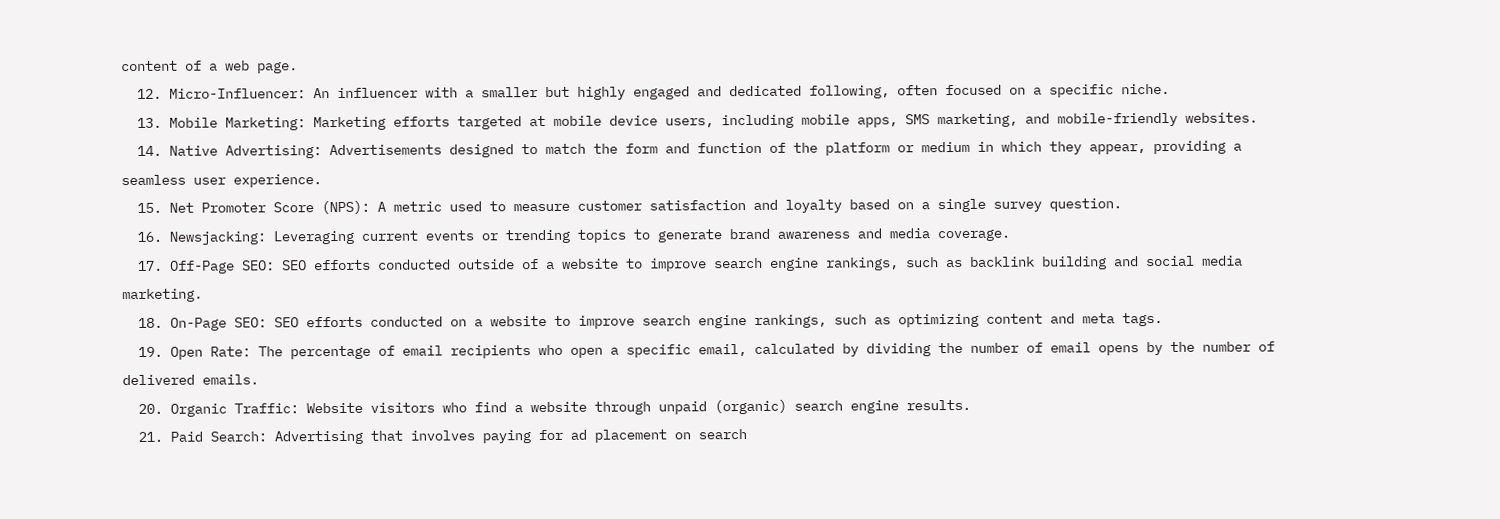content of a web page.
  12. Micro-Influencer: An influencer with a smaller but highly engaged and dedicated following, often focused on a specific niche.
  13. Mobile Marketing: Marketing efforts targeted at mobile device users, including mobile apps, SMS marketing, and mobile-friendly websites.
  14. Native Advertising: Advertisements designed to match the form and function of the platform or medium in which they appear, providing a seamless user experience.
  15. Net Promoter Score (NPS): A metric used to measure customer satisfaction and loyalty based on a single survey question.
  16. Newsjacking: Leveraging current events or trending topics to generate brand awareness and media coverage.
  17. Off-Page SEO: SEO efforts conducted outside of a website to improve search engine rankings, such as backlink building and social media marketing.
  18. On-Page SEO: SEO efforts conducted on a website to improve search engine rankings, such as optimizing content and meta tags.
  19. Open Rate: The percentage of email recipients who open a specific email, calculated by dividing the number of email opens by the number of delivered emails.
  20. Organic Traffic: Website visitors who find a website through unpaid (organic) search engine results.
  21. Paid Search: Advertising that involves paying for ad placement on search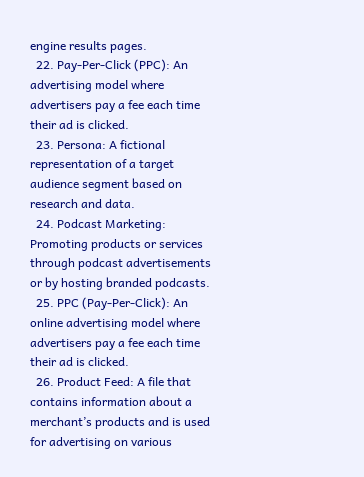engine results pages.
  22. Pay-Per-Click (PPC): An advertising model where advertisers pay a fee each time their ad is clicked.
  23. Persona: A fictional representation of a target audience segment based on research and data.
  24. Podcast Marketing: Promoting products or services through podcast advertisements or by hosting branded podcasts.
  25. PPC (Pay-Per-Click): An online advertising model where advertisers pay a fee each time their ad is clicked.
  26. Product Feed: A file that contains information about a merchant’s products and is used for advertising on various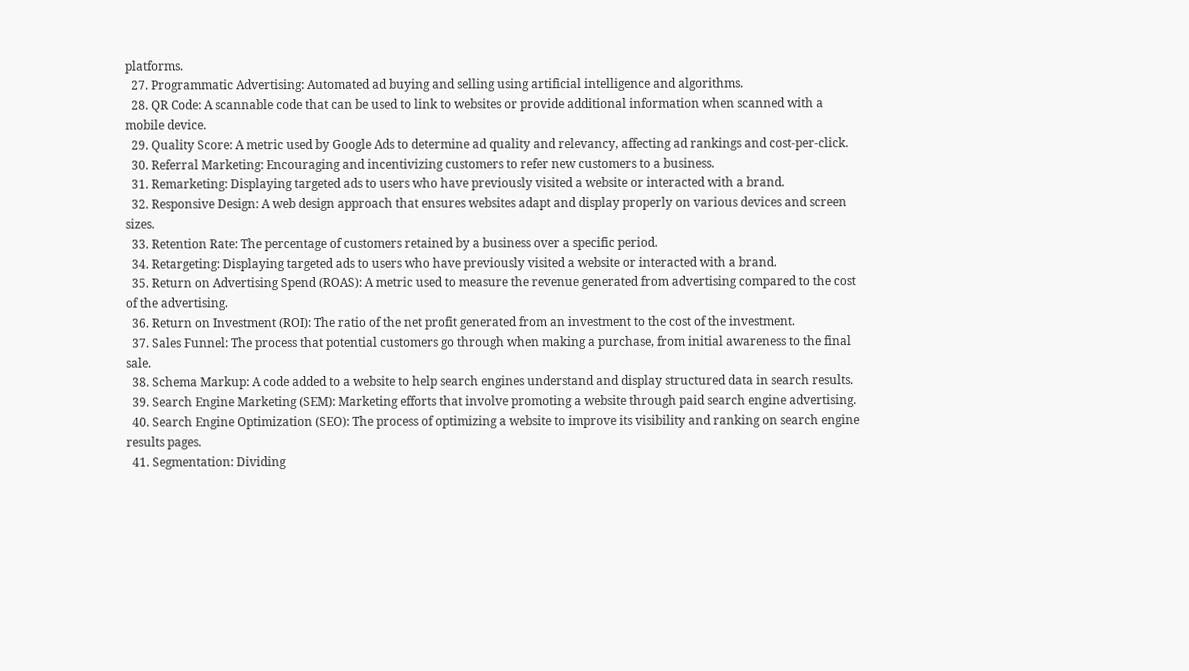platforms.
  27. Programmatic Advertising: Automated ad buying and selling using artificial intelligence and algorithms.
  28. QR Code: A scannable code that can be used to link to websites or provide additional information when scanned with a mobile device.
  29. Quality Score: A metric used by Google Ads to determine ad quality and relevancy, affecting ad rankings and cost-per-click.
  30. Referral Marketing: Encouraging and incentivizing customers to refer new customers to a business.
  31. Remarketing: Displaying targeted ads to users who have previously visited a website or interacted with a brand.
  32. Responsive Design: A web design approach that ensures websites adapt and display properly on various devices and screen sizes.
  33. Retention Rate: The percentage of customers retained by a business over a specific period.
  34. Retargeting: Displaying targeted ads to users who have previously visited a website or interacted with a brand.
  35. Return on Advertising Spend (ROAS): A metric used to measure the revenue generated from advertising compared to the cost of the advertising.
  36. Return on Investment (ROI): The ratio of the net profit generated from an investment to the cost of the investment.
  37. Sales Funnel: The process that potential customers go through when making a purchase, from initial awareness to the final sale.
  38. Schema Markup: A code added to a website to help search engines understand and display structured data in search results.
  39. Search Engine Marketing (SEM): Marketing efforts that involve promoting a website through paid search engine advertising.
  40. Search Engine Optimization (SEO): The process of optimizing a website to improve its visibility and ranking on search engine results pages.
  41. Segmentation: Dividing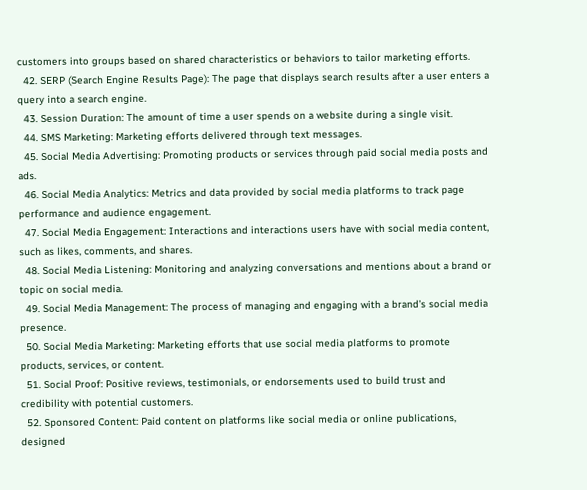customers into groups based on shared characteristics or behaviors to tailor marketing efforts.
  42. SERP (Search Engine Results Page): The page that displays search results after a user enters a query into a search engine.
  43. Session Duration: The amount of time a user spends on a website during a single visit.
  44. SMS Marketing: Marketing efforts delivered through text messages.
  45. Social Media Advertising: Promoting products or services through paid social media posts and ads.
  46. Social Media Analytics: Metrics and data provided by social media platforms to track page performance and audience engagement.
  47. Social Media Engagement: Interactions and interactions users have with social media content, such as likes, comments, and shares.
  48. Social Media Listening: Monitoring and analyzing conversations and mentions about a brand or topic on social media.
  49. Social Media Management: The process of managing and engaging with a brand’s social media presence.
  50. Social Media Marketing: Marketing efforts that use social media platforms to promote products, services, or content.
  51. Social Proof: Positive reviews, testimonials, or endorsements used to build trust and credibility with potential customers.
  52. Sponsored Content: Paid content on platforms like social media or online publications, designed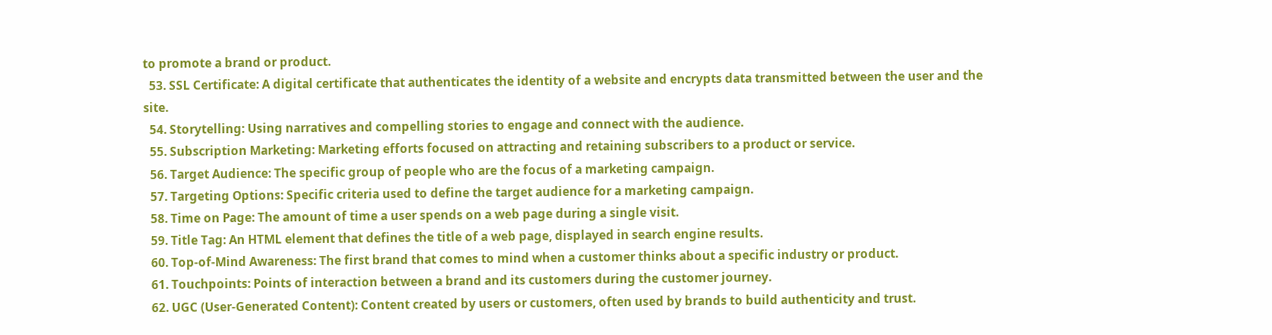to promote a brand or product.
  53. SSL Certificate: A digital certificate that authenticates the identity of a website and encrypts data transmitted between the user and the site.
  54. Storytelling: Using narratives and compelling stories to engage and connect with the audience.
  55. Subscription Marketing: Marketing efforts focused on attracting and retaining subscribers to a product or service.
  56. Target Audience: The specific group of people who are the focus of a marketing campaign.
  57. Targeting Options: Specific criteria used to define the target audience for a marketing campaign.
  58. Time on Page: The amount of time a user spends on a web page during a single visit.
  59. Title Tag: An HTML element that defines the title of a web page, displayed in search engine results.
  60. Top-of-Mind Awareness: The first brand that comes to mind when a customer thinks about a specific industry or product.
  61. Touchpoints: Points of interaction between a brand and its customers during the customer journey.
  62. UGC (User-Generated Content): Content created by users or customers, often used by brands to build authenticity and trust.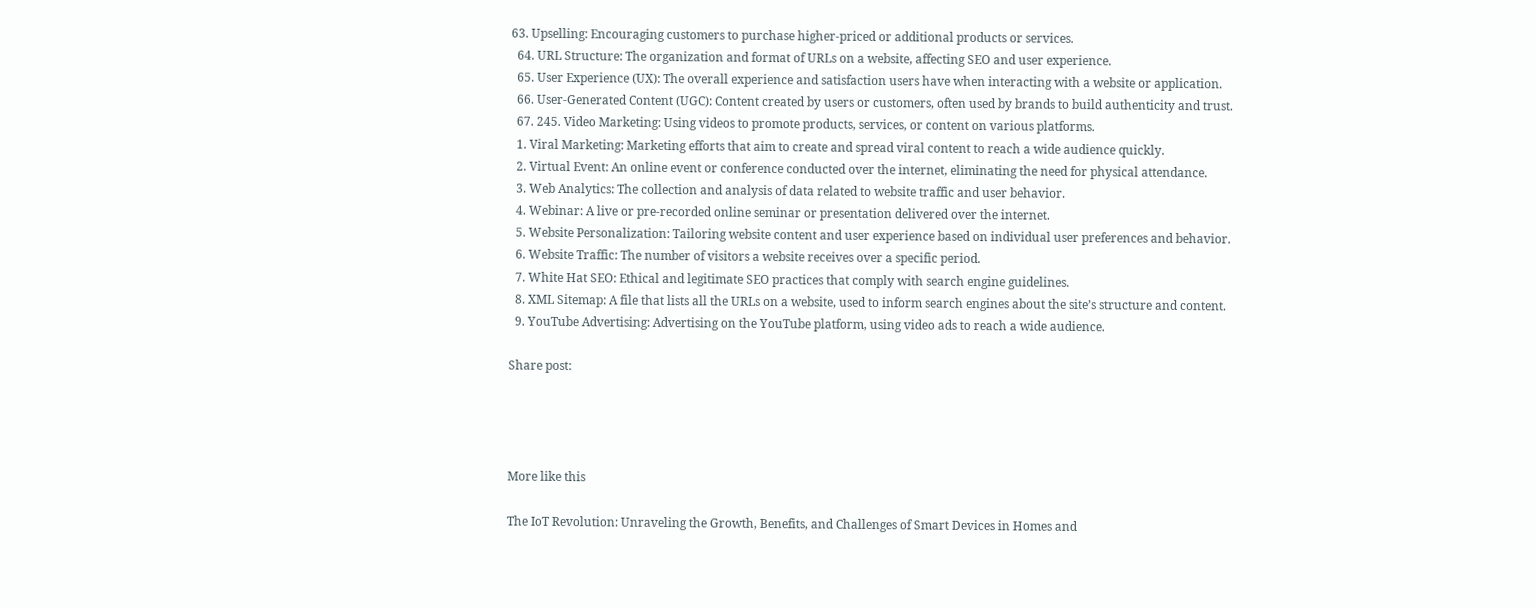63. Upselling: Encouraging customers to purchase higher-priced or additional products or services.
  64. URL Structure: The organization and format of URLs on a website, affecting SEO and user experience.
  65. User Experience (UX): The overall experience and satisfaction users have when interacting with a website or application.
  66. User-Generated Content (UGC): Content created by users or customers, often used by brands to build authenticity and trust.
  67. 245. Video Marketing: Using videos to promote products, services, or content on various platforms.
  1. Viral Marketing: Marketing efforts that aim to create and spread viral content to reach a wide audience quickly.
  2. Virtual Event: An online event or conference conducted over the internet, eliminating the need for physical attendance.
  3. Web Analytics: The collection and analysis of data related to website traffic and user behavior.
  4. Webinar: A live or pre-recorded online seminar or presentation delivered over the internet.
  5. Website Personalization: Tailoring website content and user experience based on individual user preferences and behavior.
  6. Website Traffic: The number of visitors a website receives over a specific period.
  7. White Hat SEO: Ethical and legitimate SEO practices that comply with search engine guidelines.
  8. XML Sitemap: A file that lists all the URLs on a website, used to inform search engines about the site’s structure and content.
  9. YouTube Advertising: Advertising on the YouTube platform, using video ads to reach a wide audience.

Share post:




More like this

The IoT Revolution: Unraveling the Growth, Benefits, and Challenges of Smart Devices in Homes and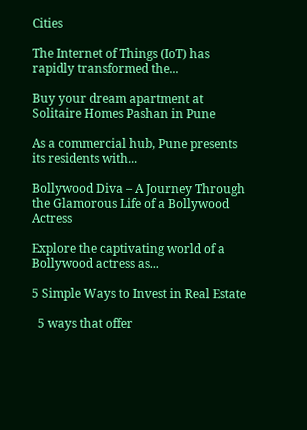Cities

The Internet of Things (IoT) has rapidly transformed the...

Buy your dream apartment at Solitaire Homes Pashan in Pune

As a commercial hub, Pune presents its residents with...

Bollywood Diva – A Journey Through the Glamorous Life of a Bollywood Actress

Explore the captivating world of a Bollywood actress as...

5 Simple Ways to Invest in Real Estate

  5 ways that offer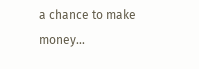a chance to make money...